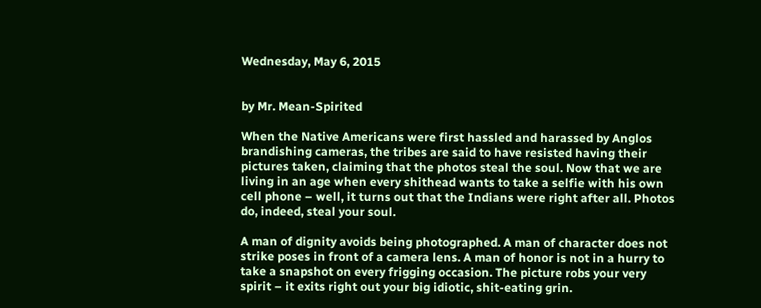Wednesday, May 6, 2015


by Mr. Mean-Spirited

When the Native Americans were first hassled and harassed by Anglos brandishing cameras, the tribes are said to have resisted having their pictures taken, claiming that the photos steal the soul. Now that we are living in an age when every shithead wants to take a selfie with his own cell phone – well, it turns out that the Indians were right after all. Photos do, indeed, steal your soul.

A man of dignity avoids being photographed. A man of character does not strike poses in front of a camera lens. A man of honor is not in a hurry to take a snapshot on every frigging occasion. The picture robs your very spirit – it exits right out your big idiotic, shit-eating grin.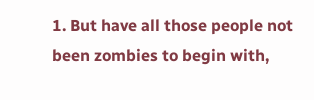1. But have all those people not been zombies to begin with,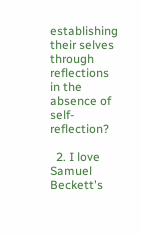establishing their selves through reflections in the absence of self-reflection?

  2. I love Samuel Beckett's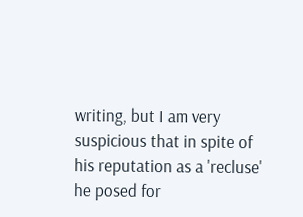writing, but I am very suspicious that in spite of his reputation as a 'recluse' he posed for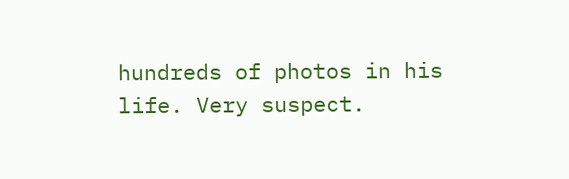hundreds of photos in his life. Very suspect.